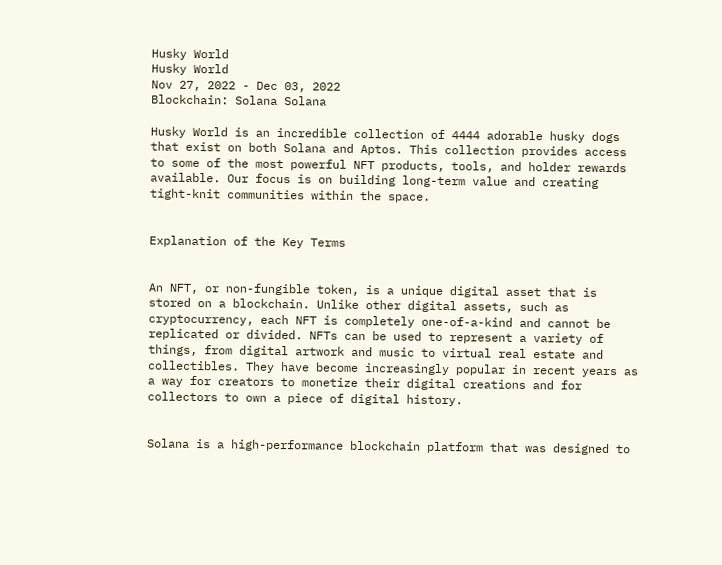Husky World
Husky World
Nov 27, 2022 - Dec 03, 2022
Blockchain: Solana Solana

Husky World is an incredible collection of 4444 adorable husky dogs that exist on both Solana and Aptos. This collection provides access to some of the most powerful NFT products, tools, and holder rewards available. Our focus is on building long-term value and creating tight-knit communities within the space.


Explanation of the Key Terms


An NFT, or non-fungible token, is a unique digital asset that is stored on a blockchain. Unlike other digital assets, such as cryptocurrency, each NFT is completely one-of-a-kind and cannot be replicated or divided. NFTs can be used to represent a variety of things, from digital artwork and music to virtual real estate and collectibles. They have become increasingly popular in recent years as a way for creators to monetize their digital creations and for collectors to own a piece of digital history.


Solana is a high-performance blockchain platform that was designed to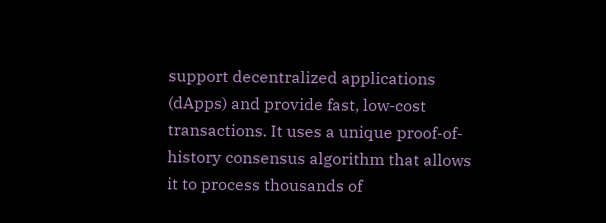support decentralized applications (dApps) and provide fast, low-cost transactions. It uses a unique proof-of-history consensus algorithm that allows it to process thousands of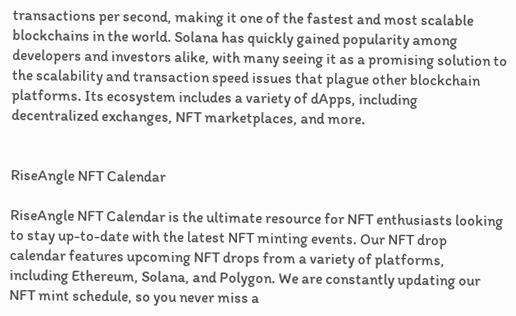transactions per second, making it one of the fastest and most scalable blockchains in the world. Solana has quickly gained popularity among developers and investors alike, with many seeing it as a promising solution to the scalability and transaction speed issues that plague other blockchain platforms. Its ecosystem includes a variety of dApps, including decentralized exchanges, NFT marketplaces, and more.


RiseAngle NFT Calendar

RiseAngle NFT Calendar is the ultimate resource for NFT enthusiasts looking to stay up-to-date with the latest NFT minting events. Our NFT drop calendar features upcoming NFT drops from a variety of platforms, including Ethereum, Solana, and Polygon. We are constantly updating our NFT mint schedule, so you never miss a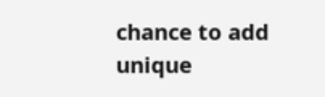chance to add unique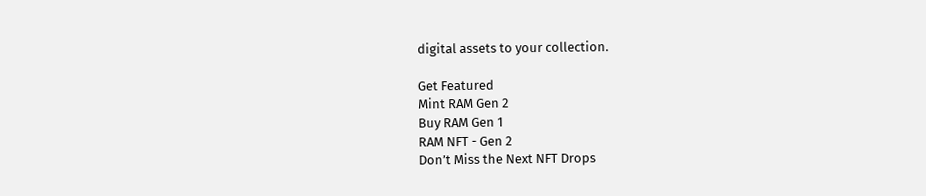digital assets to your collection.

Get Featured
Mint RAM Gen 2
Buy RAM Gen 1
RAM NFT - Gen 2
Don’t Miss the Next NFT Drops